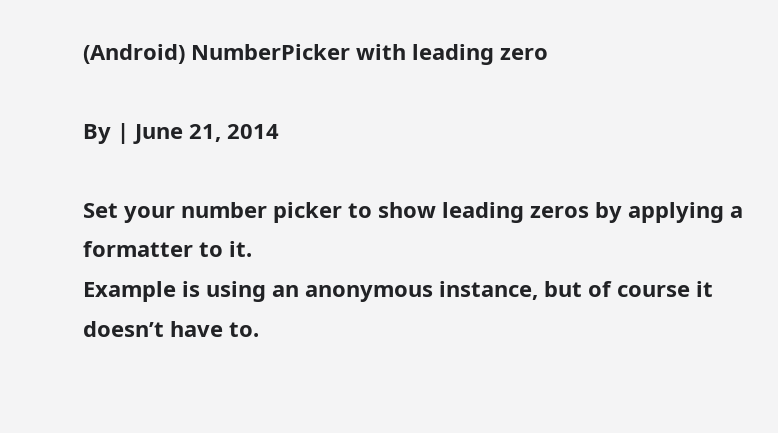(Android) NumberPicker with leading zero

By | June 21, 2014

Set your number picker to show leading zeros by applying a formatter to it.
Example is using an anonymous instance, but of course it doesn’t have to.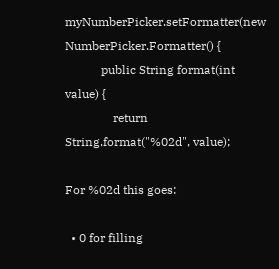myNumberPicker.setFormatter(new NumberPicker.Formatter() {
            public String format(int value) {
                return String.format("%02d", value);

For %02d this goes:

  • 0 for filling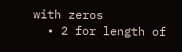with zeros
  • 2 for length of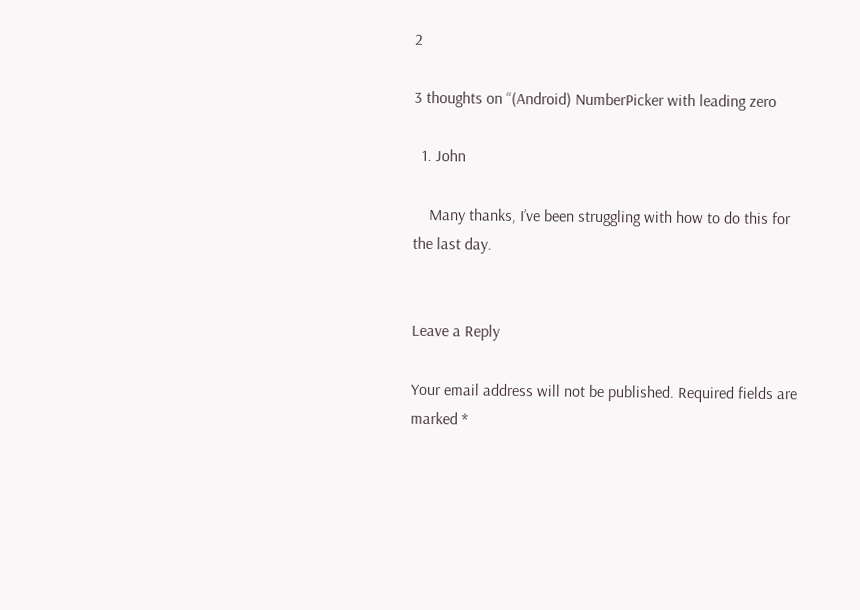2

3 thoughts on “(Android) NumberPicker with leading zero

  1. John

    Many thanks, I’ve been struggling with how to do this for the last day.


Leave a Reply

Your email address will not be published. Required fields are marked *